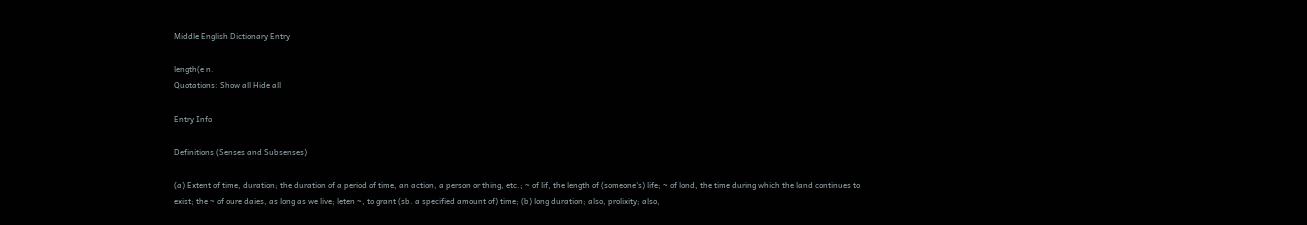Middle English Dictionary Entry

length(e n.
Quotations: Show all Hide all

Entry Info

Definitions (Senses and Subsenses)

(a) Extent of time, duration; the duration of a period of time, an action, a person or thing, etc.; ~ of lif, the length of (someone's) life; ~ of lond, the time during which the land continues to exist; the ~ of oure daies, as long as we live; leten ~, to grant (sb. a specified amount of) time; (b) long duration; also, prolixity; also,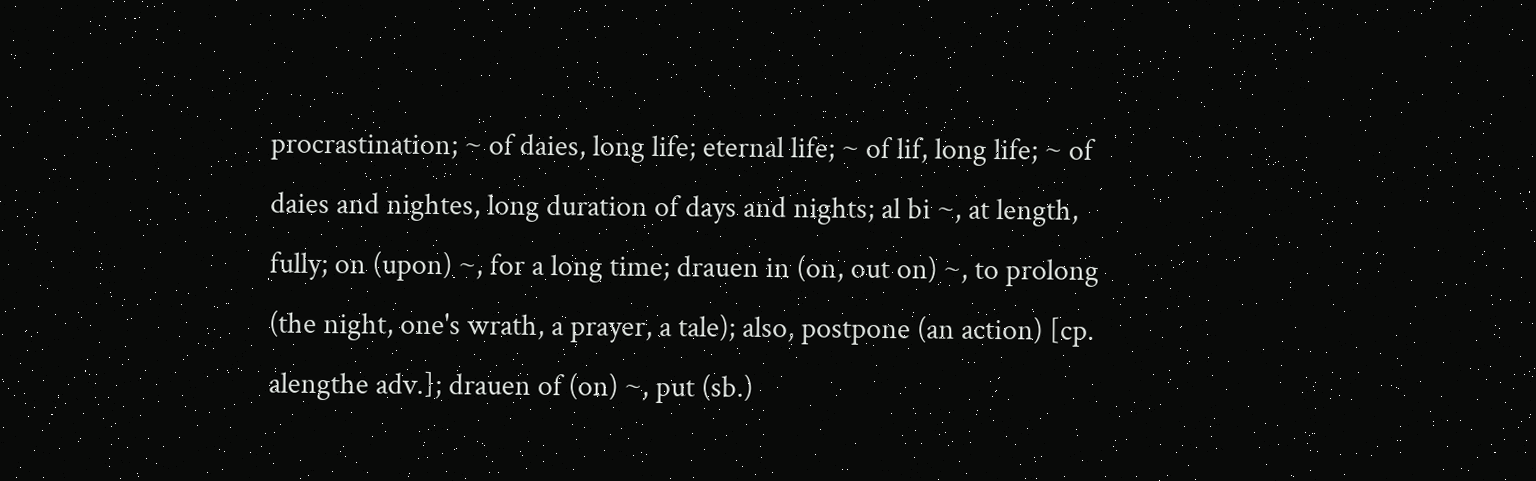procrastination; ~ of daies, long life; eternal life; ~ of lif, long life; ~ of daies and nightes, long duration of days and nights; al bi ~, at length, fully; on (upon) ~, for a long time; drauen in (on, out on) ~, to prolong (the night, one's wrath, a prayer, a tale); also, postpone (an action) [cp. alengthe adv.]; drauen of (on) ~, put (sb.)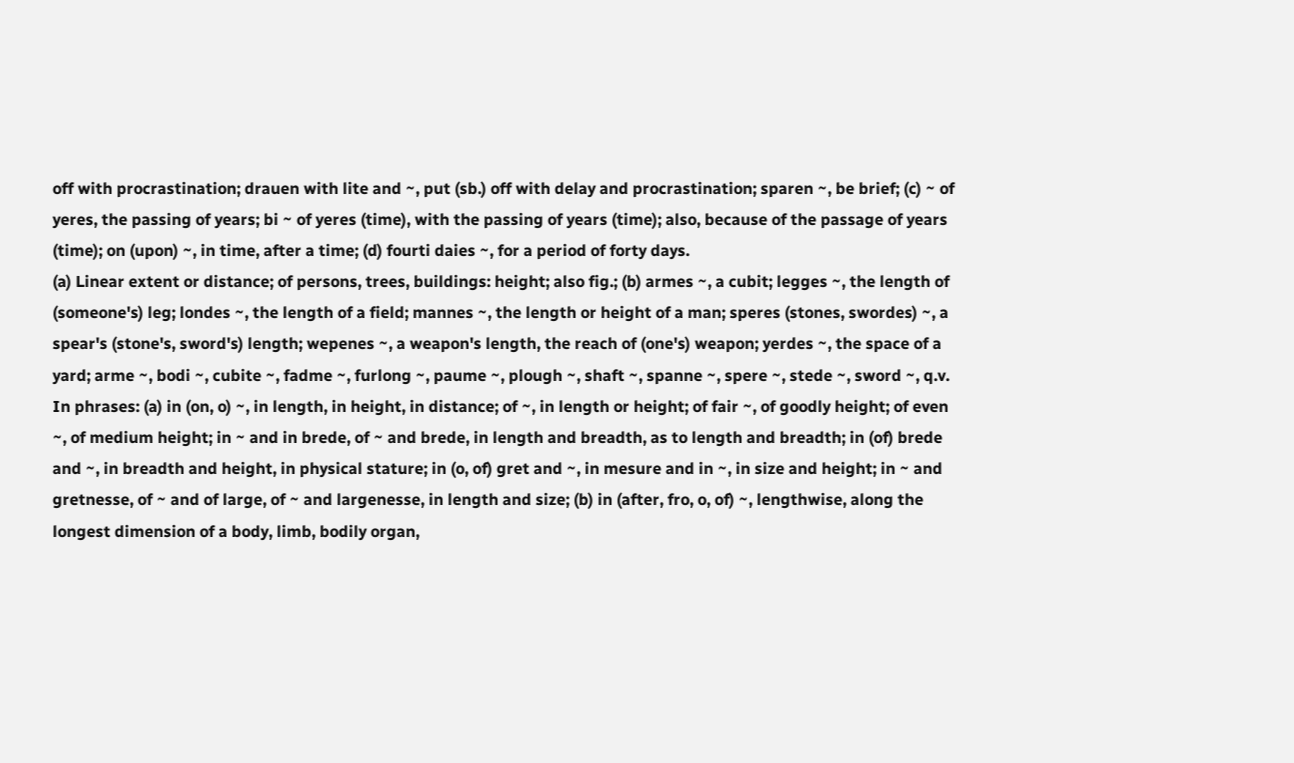off with procrastination; drauen with lite and ~, put (sb.) off with delay and procrastination; sparen ~, be brief; (c) ~ of yeres, the passing of years; bi ~ of yeres (time), with the passing of years (time); also, because of the passage of years (time); on (upon) ~, in time, after a time; (d) fourti daies ~, for a period of forty days.
(a) Linear extent or distance; of persons, trees, buildings: height; also fig.; (b) armes ~, a cubit; legges ~, the length of (someone's) leg; londes ~, the length of a field; mannes ~, the length or height of a man; speres (stones, swordes) ~, a spear's (stone's, sword's) length; wepenes ~, a weapon's length, the reach of (one's) weapon; yerdes ~, the space of a yard; arme ~, bodi ~, cubite ~, fadme ~, furlong ~, paume ~, plough ~, shaft ~, spanne ~, spere ~, stede ~, sword ~, q.v.
In phrases: (a) in (on, o) ~, in length, in height, in distance; of ~, in length or height; of fair ~, of goodly height; of even ~, of medium height; in ~ and in brede, of ~ and brede, in length and breadth, as to length and breadth; in (of) brede and ~, in breadth and height, in physical stature; in (o, of) gret and ~, in mesure and in ~, in size and height; in ~ and gretnesse, of ~ and of large, of ~ and largenesse, in length and size; (b) in (after, fro, o, of) ~, lengthwise, along the longest dimension of a body, limb, bodily organ,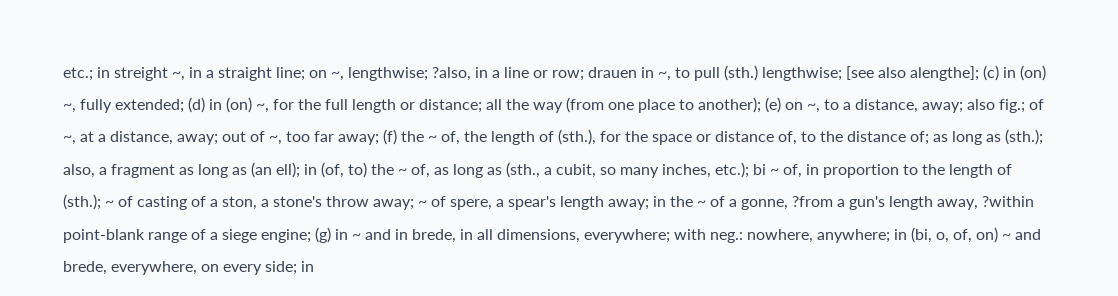etc.; in streight ~, in a straight line; on ~, lengthwise; ?also, in a line or row; drauen in ~, to pull (sth.) lengthwise; [see also alengthe]; (c) in (on) ~, fully extended; (d) in (on) ~, for the full length or distance; all the way (from one place to another); (e) on ~, to a distance, away; also fig.; of ~, at a distance, away; out of ~, too far away; (f) the ~ of, the length of (sth.), for the space or distance of, to the distance of; as long as (sth.); also, a fragment as long as (an ell); in (of, to) the ~ of, as long as (sth., a cubit, so many inches, etc.); bi ~ of, in proportion to the length of (sth.); ~ of casting of a ston, a stone's throw away; ~ of spere, a spear's length away; in the ~ of a gonne, ?from a gun's length away, ?within point-blank range of a siege engine; (g) in ~ and in brede, in all dimensions, everywhere; with neg.: nowhere, anywhere; in (bi, o, of, on) ~ and brede, everywhere, on every side; in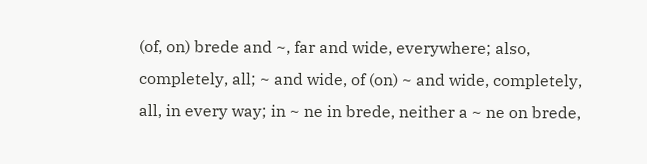(of, on) brede and ~, far and wide, everywhere; also, completely, all; ~ and wide, of (on) ~ and wide, completely, all, in every way; in ~ ne in brede, neither a ~ ne on brede,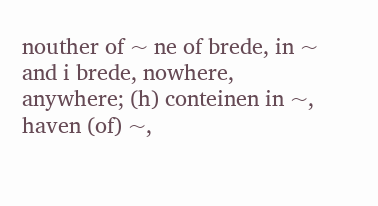nouther of ~ ne of brede, in ~ and i brede, nowhere, anywhere; (h) conteinen in ~, haven (of) ~,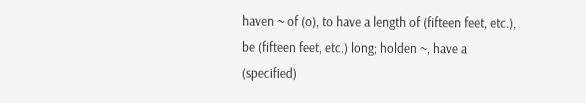haven ~ of (o), to have a length of (fifteen feet, etc.), be (fifteen feet, etc.) long; holden ~, have a (specified)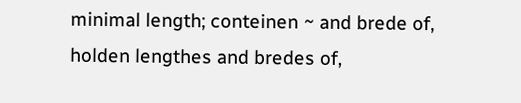minimal length; conteinen ~ and brede of, holden lengthes and bredes of,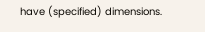have (specified) dimensions.